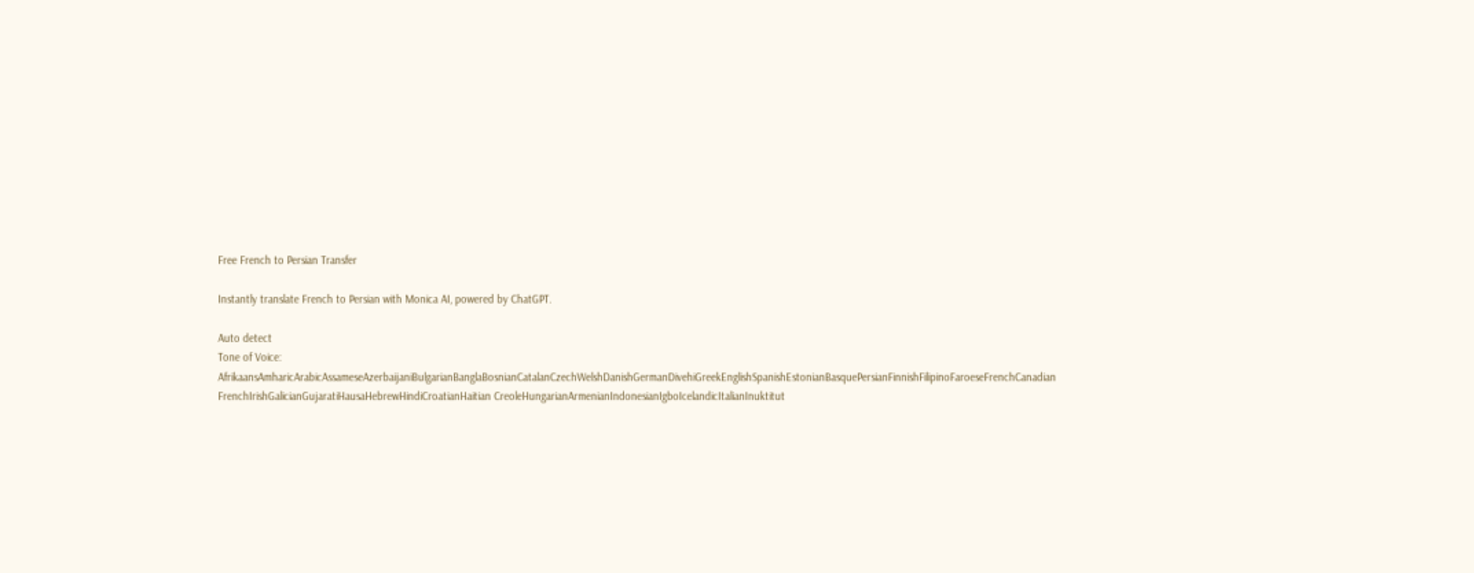Free French to Persian Transfer

Instantly translate French to Persian with Monica AI, powered by ChatGPT.

Auto detect
Tone of Voice:
AfrikaansAmharicArabicAssameseAzerbaijaniBulgarianBanglaBosnianCatalanCzechWelshDanishGermanDivehiGreekEnglishSpanishEstonianBasquePersianFinnishFilipinoFaroeseFrenchCanadian FrenchIrishGalicianGujaratiHausaHebrewHindiCroatianHaitian CreoleHungarianArmenianIndonesianIgboIcelandicItalianInuktitut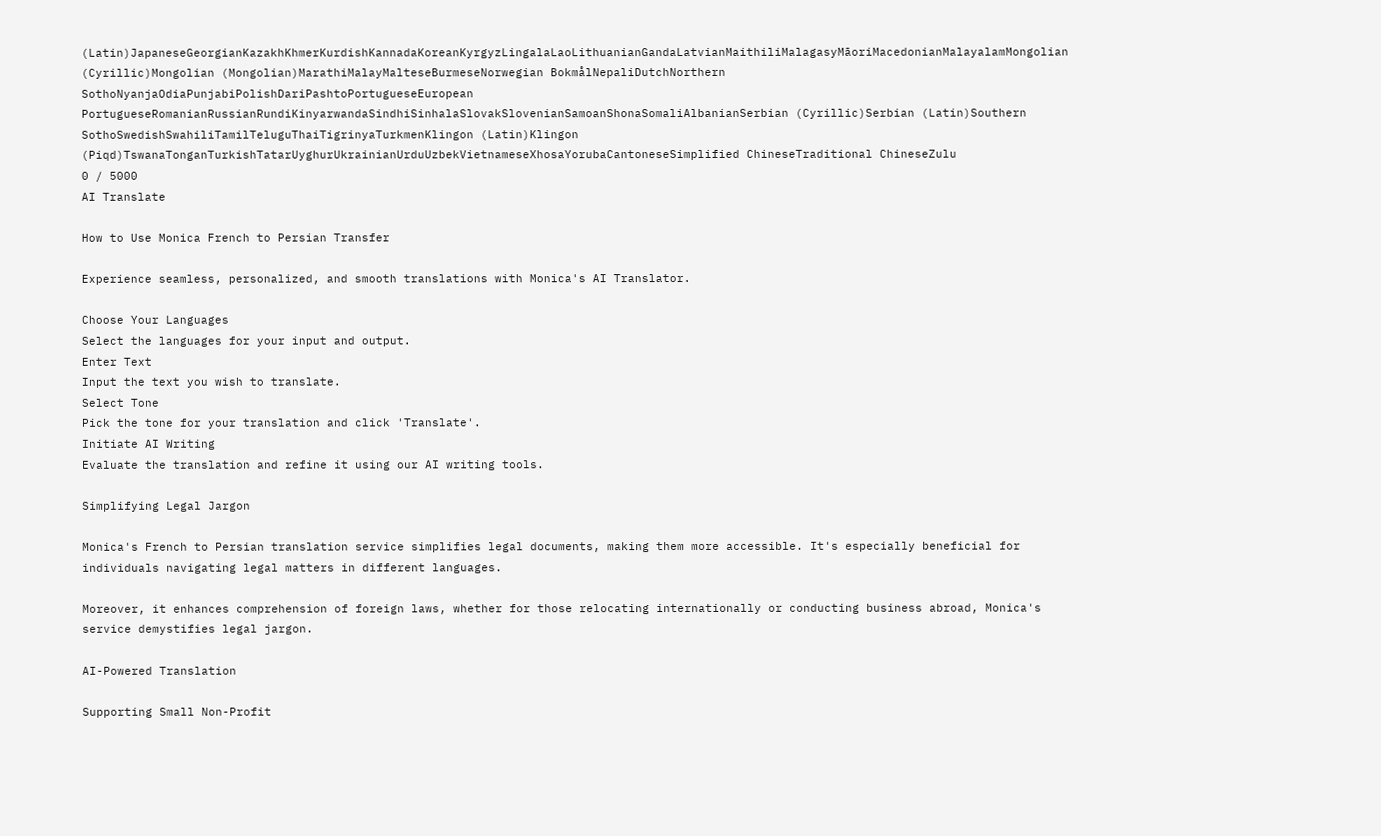(Latin)JapaneseGeorgianKazakhKhmerKurdishKannadaKoreanKyrgyzLingalaLaoLithuanianGandaLatvianMaithiliMalagasyMāoriMacedonianMalayalamMongolian (Cyrillic)Mongolian (Mongolian)MarathiMalayMalteseBurmeseNorwegian BokmålNepaliDutchNorthern SothoNyanjaOdiaPunjabiPolishDariPashtoPortugueseEuropean PortugueseRomanianRussianRundiKinyarwandaSindhiSinhalaSlovakSlovenianSamoanShonaSomaliAlbanianSerbian (Cyrillic)Serbian (Latin)Southern SothoSwedishSwahiliTamilTeluguThaiTigrinyaTurkmenKlingon (Latin)Klingon (Piqd)TswanaTonganTurkishTatarUyghurUkrainianUrduUzbekVietnameseXhosaYorubaCantoneseSimplified ChineseTraditional ChineseZulu
0 / 5000
AI Translate

How to Use Monica French to Persian Transfer

Experience seamless, personalized, and smooth translations with Monica's AI Translator.

Choose Your Languages
Select the languages for your input and output.
Enter Text
Input the text you wish to translate.
Select Tone
Pick the tone for your translation and click 'Translate'.
Initiate AI Writing
Evaluate the translation and refine it using our AI writing tools.

Simplifying Legal Jargon

Monica's French to Persian translation service simplifies legal documents, making them more accessible. It's especially beneficial for individuals navigating legal matters in different languages.

Moreover, it enhances comprehension of foreign laws, whether for those relocating internationally or conducting business abroad, Monica's service demystifies legal jargon.

AI-Powered Translation

Supporting Small Non-Profit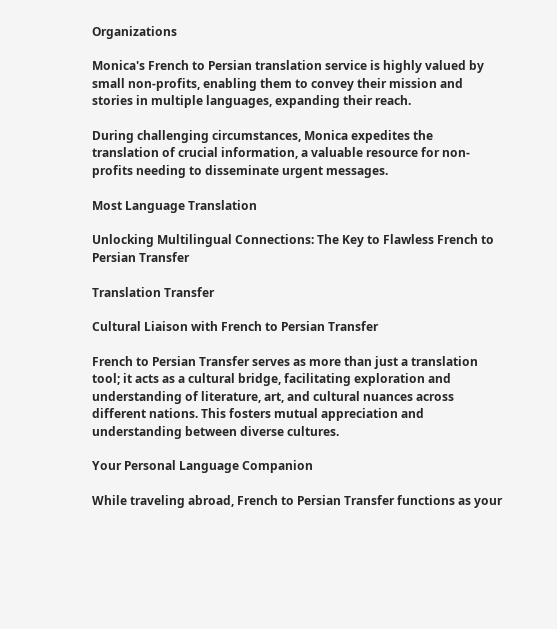Organizations

Monica's French to Persian translation service is highly valued by small non-profits, enabling them to convey their mission and stories in multiple languages, expanding their reach.

During challenging circumstances, Monica expedites the translation of crucial information, a valuable resource for non-profits needing to disseminate urgent messages.

Most Language Translation

Unlocking Multilingual Connections: The Key to Flawless French to Persian Transfer

Translation Transfer

Cultural Liaison with French to Persian Transfer

French to Persian Transfer serves as more than just a translation tool; it acts as a cultural bridge, facilitating exploration and understanding of literature, art, and cultural nuances across different nations. This fosters mutual appreciation and understanding between diverse cultures.

Your Personal Language Companion

While traveling abroad, French to Persian Transfer functions as your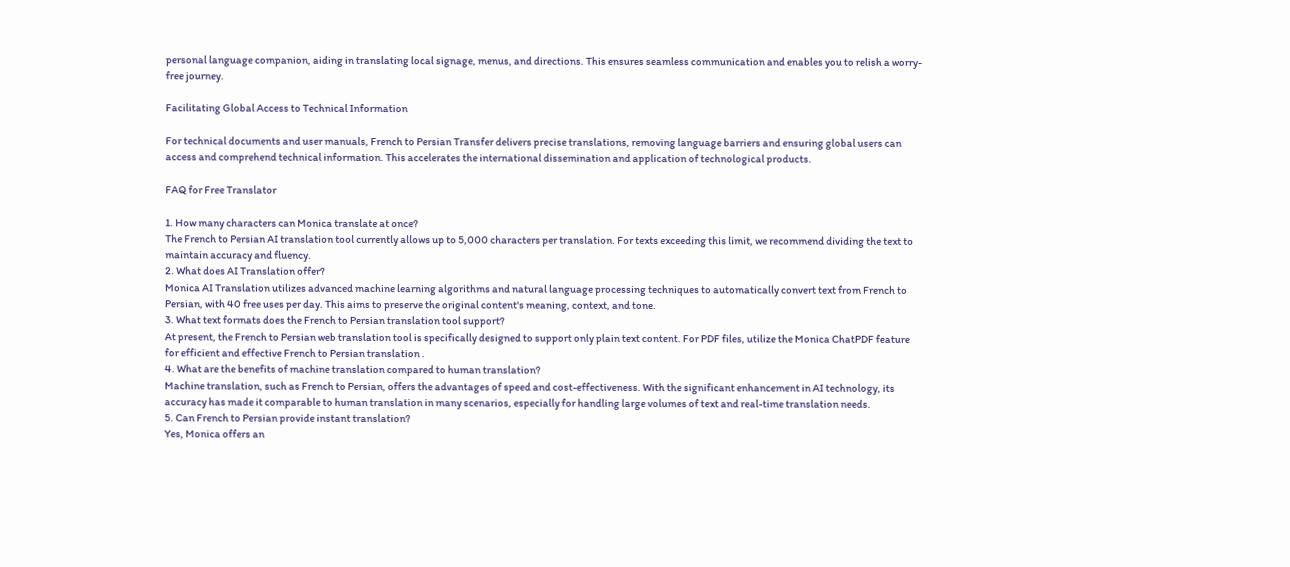personal language companion, aiding in translating local signage, menus, and directions. This ensures seamless communication and enables you to relish a worry-free journey.

Facilitating Global Access to Technical Information

For technical documents and user manuals, French to Persian Transfer delivers precise translations, removing language barriers and ensuring global users can access and comprehend technical information. This accelerates the international dissemination and application of technological products.

FAQ for Free Translator

1. How many characters can Monica translate at once?
The French to Persian AI translation tool currently allows up to 5,000 characters per translation. For texts exceeding this limit, we recommend dividing the text to maintain accuracy and fluency.
2. What does AI Translation offer?
Monica AI Translation utilizes advanced machine learning algorithms and natural language processing techniques to automatically convert text from French to Persian, with 40 free uses per day. This aims to preserve the original content's meaning, context, and tone.
3. What text formats does the French to Persian translation tool support?
At present, the French to Persian web translation tool is specifically designed to support only plain text content. For PDF files, utilize the Monica ChatPDF feature for efficient and effective French to Persian translation .
4. What are the benefits of machine translation compared to human translation?
Machine translation, such as French to Persian, offers the advantages of speed and cost-effectiveness. With the significant enhancement in AI technology, its accuracy has made it comparable to human translation in many scenarios, especially for handling large volumes of text and real-time translation needs.
5. Can French to Persian provide instant translation?
Yes, Monica offers an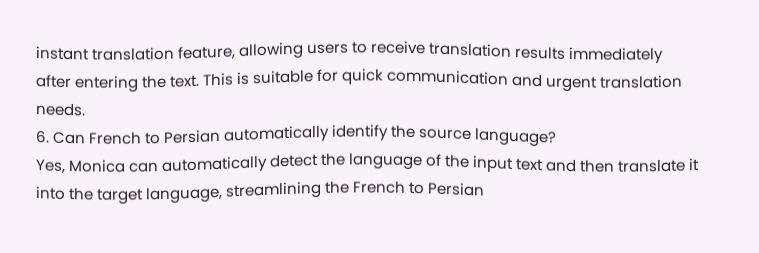instant translation feature, allowing users to receive translation results immediately after entering the text. This is suitable for quick communication and urgent translation needs.
6. Can French to Persian automatically identify the source language?
Yes, Monica can automatically detect the language of the input text and then translate it into the target language, streamlining the French to Persian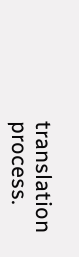translation process.